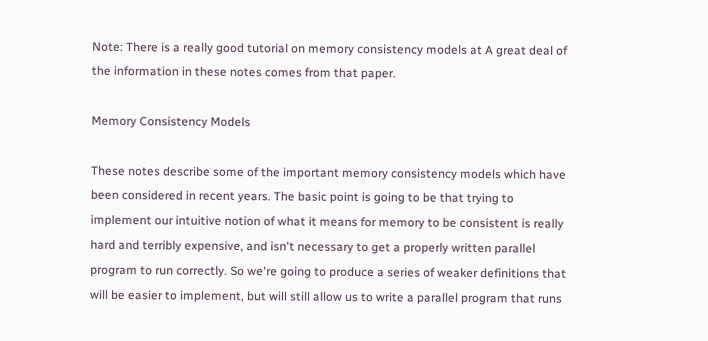Note: There is a really good tutorial on memory consistency models at A great deal of the information in these notes comes from that paper.

Memory Consistency Models

These notes describe some of the important memory consistency models which have been considered in recent years. The basic point is going to be that trying to implement our intuitive notion of what it means for memory to be consistent is really hard and terribly expensive, and isn't necessary to get a properly written parallel program to run correctly. So we're going to produce a series of weaker definitions that will be easier to implement, but will still allow us to write a parallel program that runs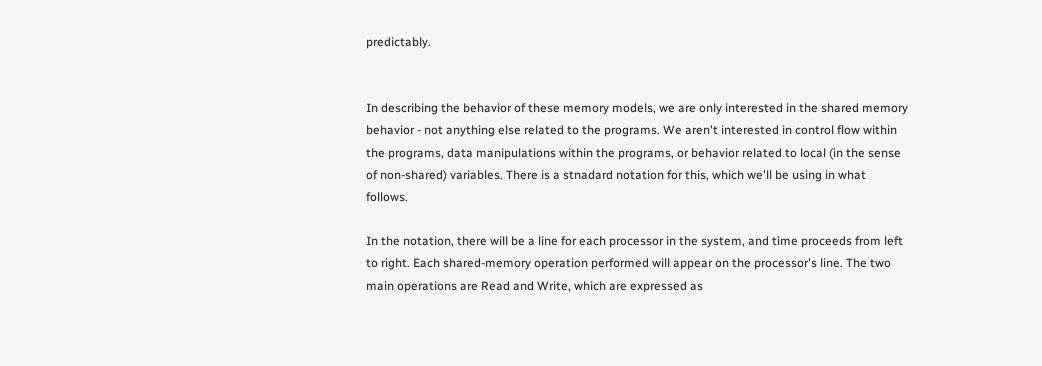predictably.


In describing the behavior of these memory models, we are only interested in the shared memory behavior - not anything else related to the programs. We aren't interested in control flow within the programs, data manipulations within the programs, or behavior related to local (in the sense of non-shared) variables. There is a stnadard notation for this, which we'll be using in what follows.

In the notation, there will be a line for each processor in the system, and time proceeds from left to right. Each shared-memory operation performed will appear on the processor's line. The two main operations are Read and Write, which are expressed as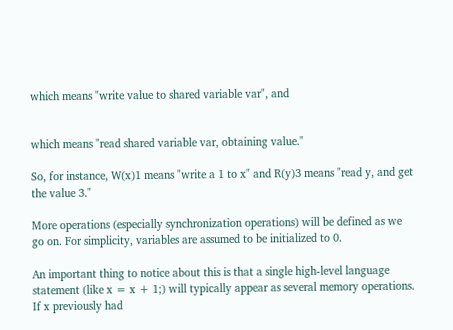which means "write value to shared variable var", and


which means "read shared variable var, obtaining value."

So, for instance, W(x)1 means "write a 1 to x" and R(y)3 means "read y, and get the value 3."

More operations (especially synchronization operations) will be defined as we go on. For simplicity, variables are assumed to be initialized to 0.

An important thing to notice about this is that a single high-level language statement (like x = x + 1;) will typically appear as several memory operations. If x previously had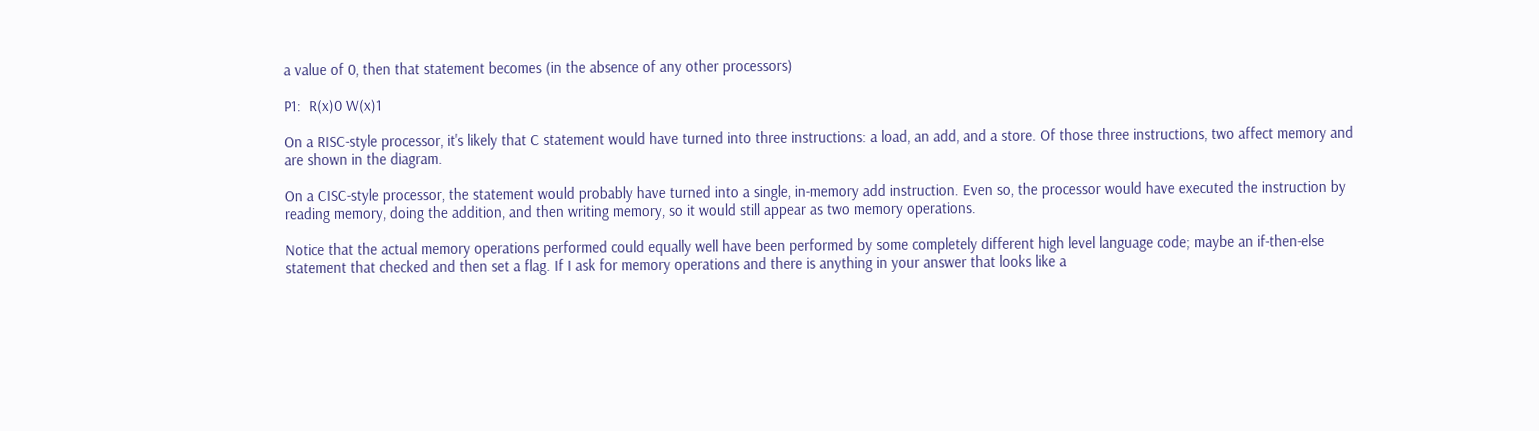a value of 0, then that statement becomes (in the absence of any other processors)

P1:  R(x)0 W(x)1

On a RISC-style processor, it's likely that C statement would have turned into three instructions: a load, an add, and a store. Of those three instructions, two affect memory and are shown in the diagram.

On a CISC-style processor, the statement would probably have turned into a single, in-memory add instruction. Even so, the processor would have executed the instruction by reading memory, doing the addition, and then writing memory, so it would still appear as two memory operations.

Notice that the actual memory operations performed could equally well have been performed by some completely different high level language code; maybe an if-then-else statement that checked and then set a flag. If I ask for memory operations and there is anything in your answer that looks like a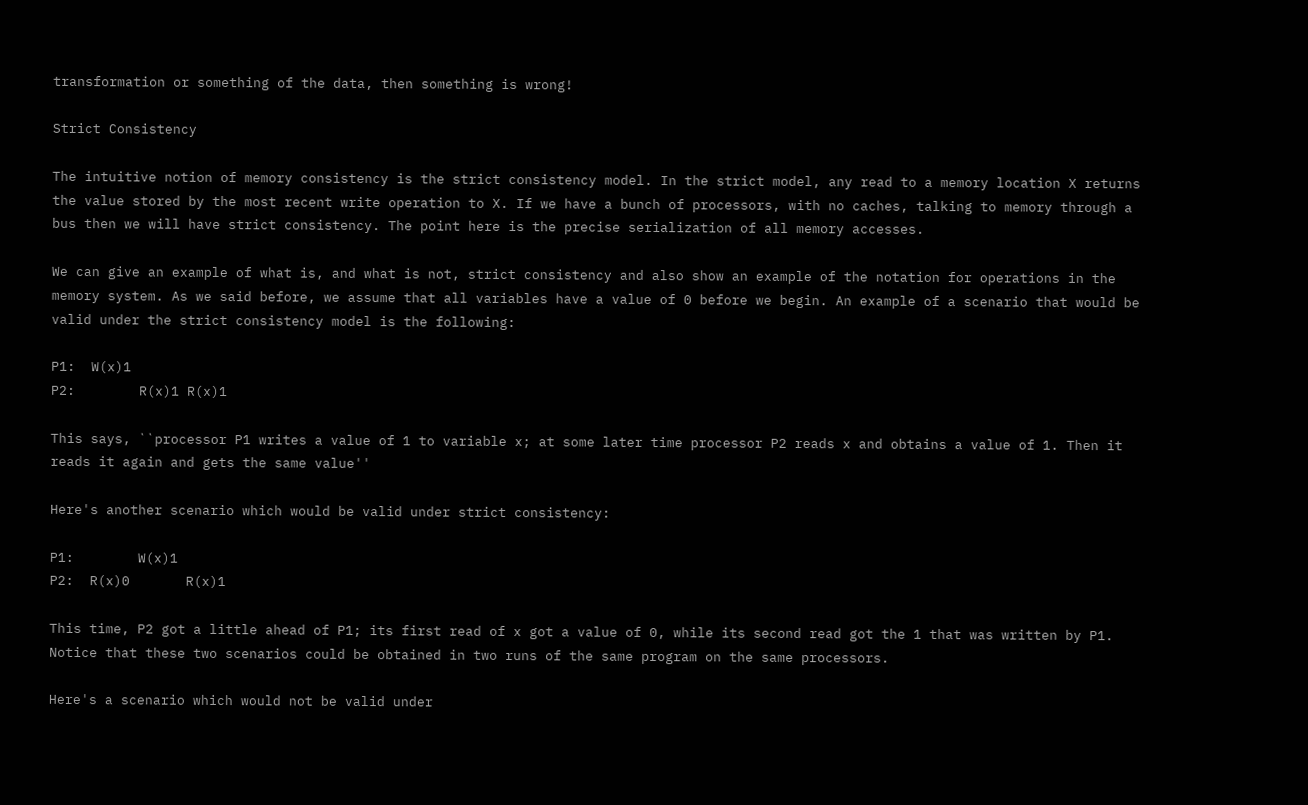transformation or something of the data, then something is wrong!

Strict Consistency

The intuitive notion of memory consistency is the strict consistency model. In the strict model, any read to a memory location X returns the value stored by the most recent write operation to X. If we have a bunch of processors, with no caches, talking to memory through a bus then we will have strict consistency. The point here is the precise serialization of all memory accesses.

We can give an example of what is, and what is not, strict consistency and also show an example of the notation for operations in the memory system. As we said before, we assume that all variables have a value of 0 before we begin. An example of a scenario that would be valid under the strict consistency model is the following:

P1:  W(x)1
P2:        R(x)1 R(x)1

This says, ``processor P1 writes a value of 1 to variable x; at some later time processor P2 reads x and obtains a value of 1. Then it reads it again and gets the same value''

Here's another scenario which would be valid under strict consistency:

P1:        W(x)1
P2:  R(x)0       R(x)1

This time, P2 got a little ahead of P1; its first read of x got a value of 0, while its second read got the 1 that was written by P1. Notice that these two scenarios could be obtained in two runs of the same program on the same processors.

Here's a scenario which would not be valid under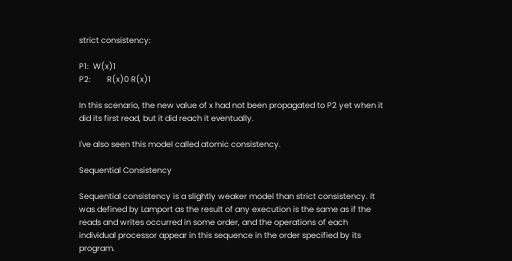strict consistency:

P1:  W(x)1
P2:        R(x)0 R(x)1

In this scenario, the new value of x had not been propagated to P2 yet when it did its first read, but it did reach it eventually.

I've also seen this model called atomic consistency.

Sequential Consistency

Sequential consistency is a slightly weaker model than strict consistency. It was defined by Lamport as the result of any execution is the same as if the reads and writes occurred in some order, and the operations of each individual processor appear in this sequence in the order specified by its program.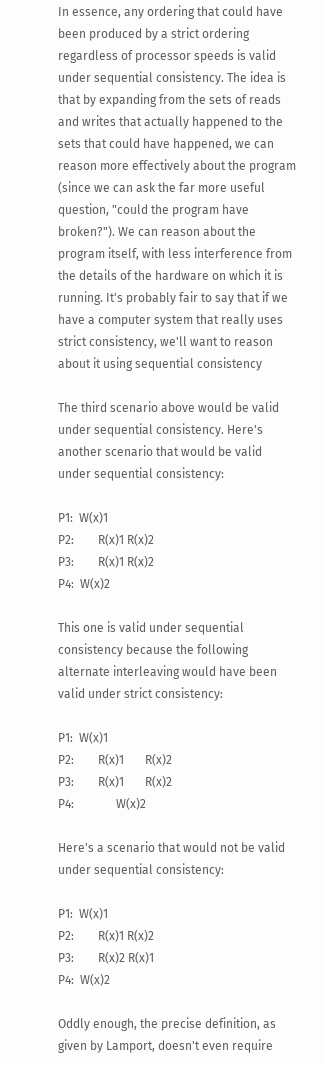In essence, any ordering that could have been produced by a strict ordering regardless of processor speeds is valid under sequential consistency. The idea is that by expanding from the sets of reads and writes that actually happened to the sets that could have happened, we can reason more effectively about the program (since we can ask the far more useful question, "could the program have broken?"). We can reason about the program itself, with less interference from the details of the hardware on which it is running. It's probably fair to say that if we have a computer system that really uses strict consistency, we'll want to reason about it using sequential consistency

The third scenario above would be valid under sequential consistency. Here's another scenario that would be valid under sequential consistency:

P1:  W(x)1
P2:        R(x)1 R(x)2
P3:        R(x)1 R(x)2
P4:  W(x)2

This one is valid under sequential consistency because the following alternate interleaving would have been valid under strict consistency:

P1:  W(x)1
P2:        R(x)1       R(x)2
P3:        R(x)1       R(x)2
P4:              W(x)2

Here's a scenario that would not be valid under sequential consistency:

P1:  W(x)1
P2:        R(x)1 R(x)2
P3:        R(x)2 R(x)1
P4:  W(x)2

Oddly enough, the precise definition, as given by Lamport, doesn't even require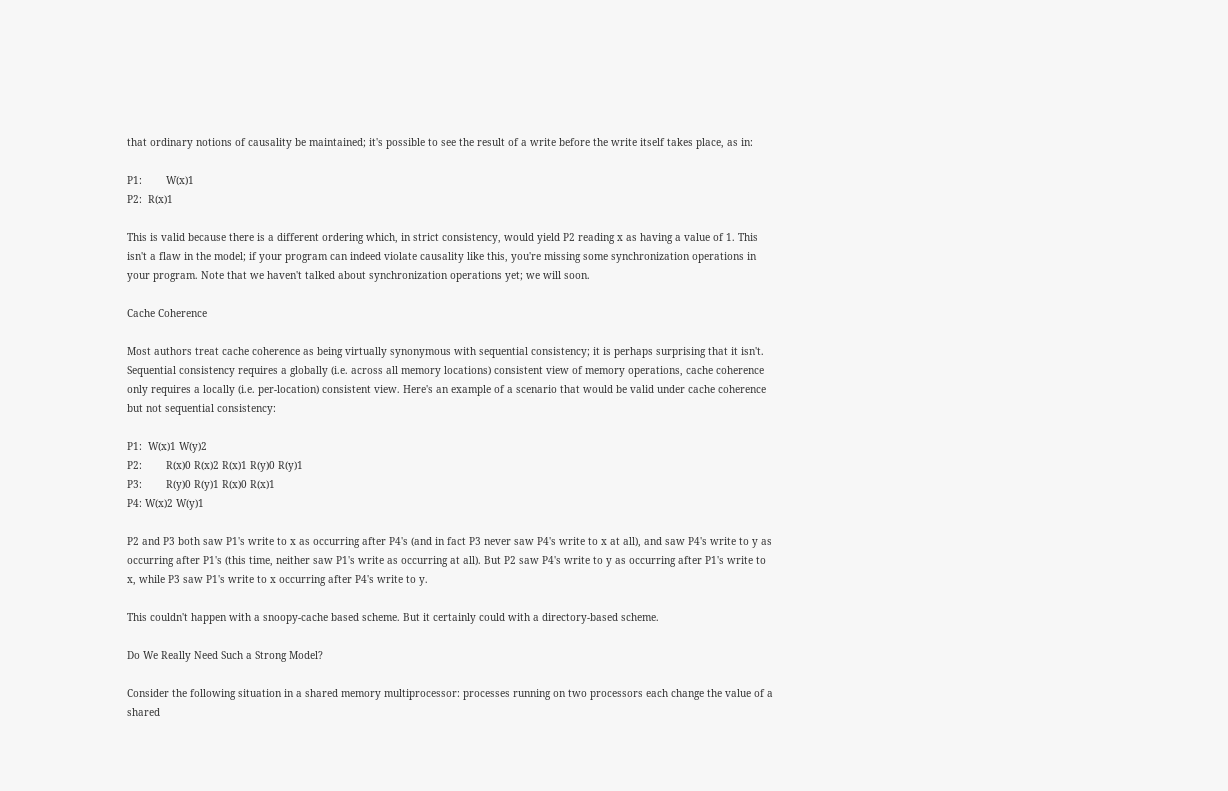that ordinary notions of causality be maintained; it's possible to see the result of a write before the write itself takes place, as in:

P1:        W(x)1
P2:  R(x)1

This is valid because there is a different ordering which, in strict consistency, would yield P2 reading x as having a value of 1. This isn't a flaw in the model; if your program can indeed violate causality like this, you're missing some synchronization operations in your program. Note that we haven't talked about synchronization operations yet; we will soon.

Cache Coherence

Most authors treat cache coherence as being virtually synonymous with sequential consistency; it is perhaps surprising that it isn't. Sequential consistency requires a globally (i.e. across all memory locations) consistent view of memory operations, cache coherence only requires a locally (i.e. per-location) consistent view. Here's an example of a scenario that would be valid under cache coherence but not sequential consistency:

P1:  W(x)1 W(y)2
P2:        R(x)0 R(x)2 R(x)1 R(y)0 R(y)1
P3:        R(y)0 R(y)1 R(x)0 R(x)1
P4: W(x)2 W(y)1

P2 and P3 both saw P1's write to x as occurring after P4's (and in fact P3 never saw P4's write to x at all), and saw P4's write to y as occurring after P1's (this time, neither saw P1's write as occurring at all). But P2 saw P4's write to y as occurring after P1's write to x, while P3 saw P1's write to x occurring after P4's write to y.

This couldn't happen with a snoopy-cache based scheme. But it certainly could with a directory-based scheme.

Do We Really Need Such a Strong Model?

Consider the following situation in a shared memory multiprocessor: processes running on two processors each change the value of a shared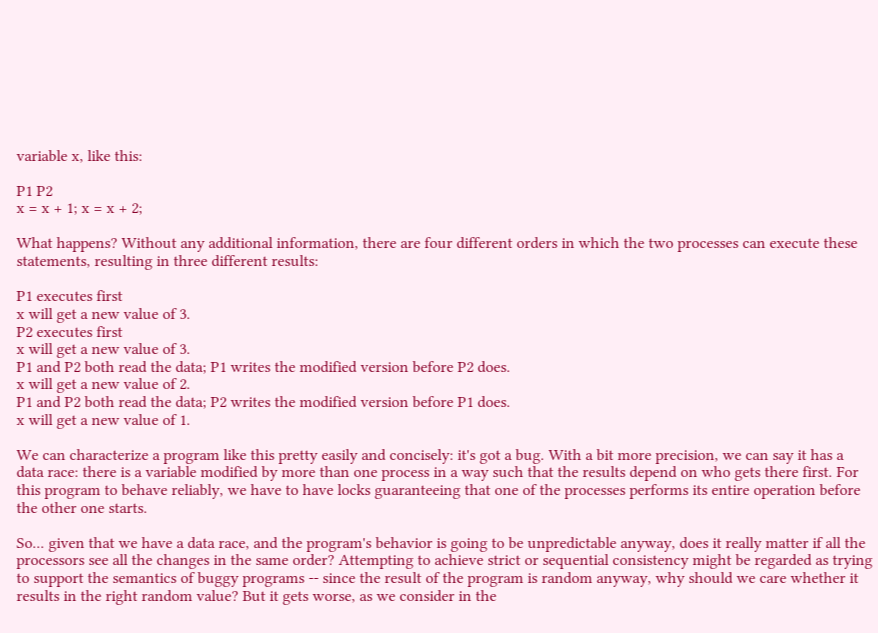variable x, like this:

P1 P2
x = x + 1; x = x + 2;

What happens? Without any additional information, there are four different orders in which the two processes can execute these statements, resulting in three different results:

P1 executes first
x will get a new value of 3.
P2 executes first
x will get a new value of 3.
P1 and P2 both read the data; P1 writes the modified version before P2 does.
x will get a new value of 2.
P1 and P2 both read the data; P2 writes the modified version before P1 does.
x will get a new value of 1.

We can characterize a program like this pretty easily and concisely: it's got a bug. With a bit more precision, we can say it has a data race: there is a variable modified by more than one process in a way such that the results depend on who gets there first. For this program to behave reliably, we have to have locks guaranteeing that one of the processes performs its entire operation before the other one starts.

So... given that we have a data race, and the program's behavior is going to be unpredictable anyway, does it really matter if all the processors see all the changes in the same order? Attempting to achieve strict or sequential consistency might be regarded as trying to support the semantics of buggy programs -- since the result of the program is random anyway, why should we care whether it results in the right random value? But it gets worse, as we consider in the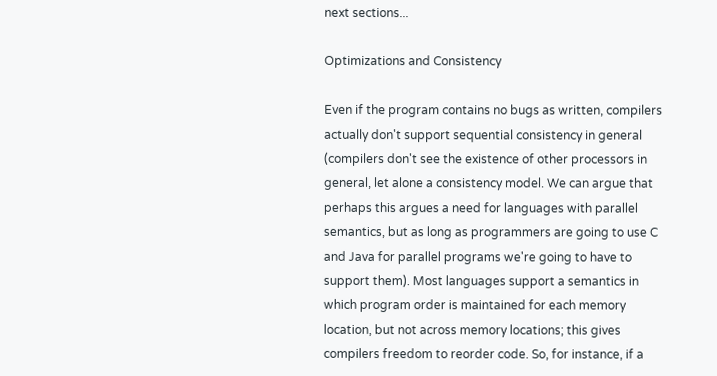next sections...

Optimizations and Consistency

Even if the program contains no bugs as written, compilers actually don't support sequential consistency in general (compilers don't see the existence of other processors in general, let alone a consistency model. We can argue that perhaps this argues a need for languages with parallel semantics, but as long as programmers are going to use C and Java for parallel programs we're going to have to support them). Most languages support a semantics in which program order is maintained for each memory location, but not across memory locations; this gives compilers freedom to reorder code. So, for instance, if a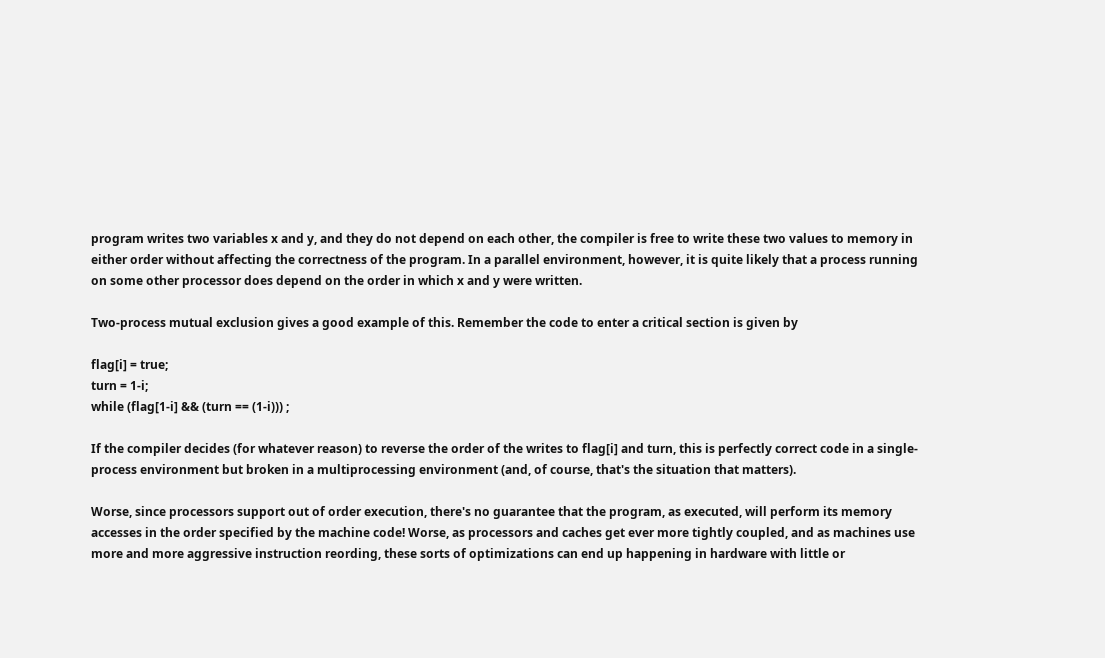program writes two variables x and y, and they do not depend on each other, the compiler is free to write these two values to memory in either order without affecting the correctness of the program. In a parallel environment, however, it is quite likely that a process running on some other processor does depend on the order in which x and y were written.

Two-process mutual exclusion gives a good example of this. Remember the code to enter a critical section is given by

flag[i] = true;
turn = 1-i;
while (flag[1-i] && (turn == (1-i))) ;

If the compiler decides (for whatever reason) to reverse the order of the writes to flag[i] and turn, this is perfectly correct code in a single-process environment but broken in a multiprocessing environment (and, of course, that's the situation that matters).

Worse, since processors support out of order execution, there's no guarantee that the program, as executed, will perform its memory accesses in the order specified by the machine code! Worse, as processors and caches get ever more tightly coupled, and as machines use more and more aggressive instruction reording, these sorts of optimizations can end up happening in hardware with little or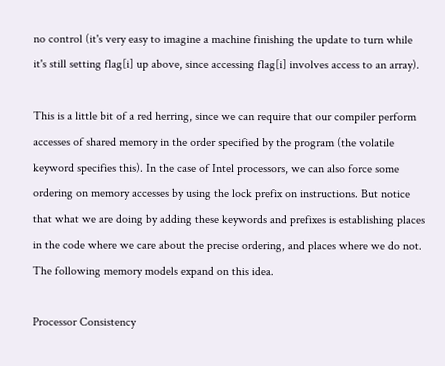no control (it's very easy to imagine a machine finishing the update to turn while it's still setting flag[i] up above, since accessing flag[i] involves access to an array).

This is a little bit of a red herring, since we can require that our compiler perform accesses of shared memory in the order specified by the program (the volatile keyword specifies this). In the case of Intel processors, we can also force some ordering on memory accesses by using the lock prefix on instructions. But notice that what we are doing by adding these keywords and prefixes is establishing places in the code where we care about the precise ordering, and places where we do not. The following memory models expand on this idea.

Processor Consistency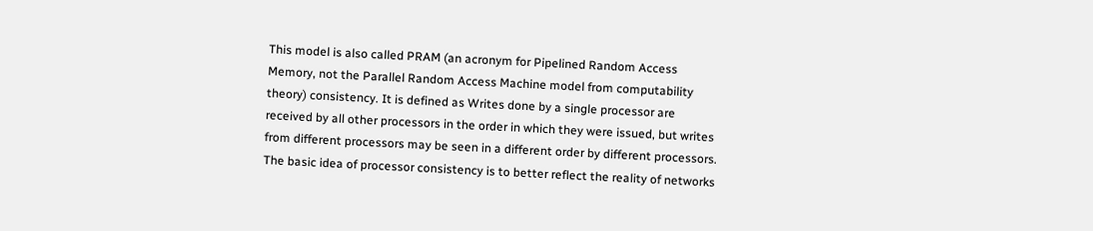This model is also called PRAM (an acronym for Pipelined Random Access Memory, not the Parallel Random Access Machine model from computability theory) consistency. It is defined as Writes done by a single processor are received by all other processors in the order in which they were issued, but writes from different processors may be seen in a different order by different processors. The basic idea of processor consistency is to better reflect the reality of networks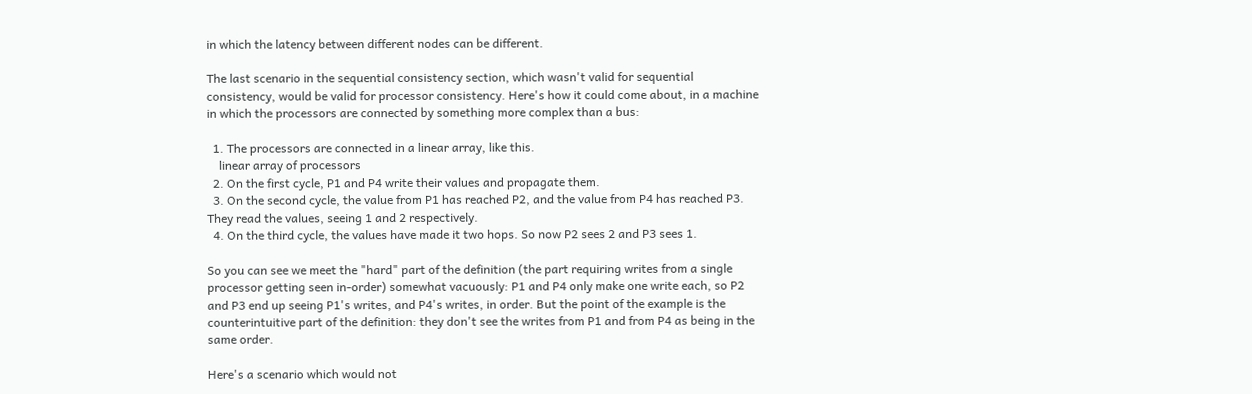in which the latency between different nodes can be different.

The last scenario in the sequential consistency section, which wasn't valid for sequential consistency, would be valid for processor consistency. Here's how it could come about, in a machine in which the processors are connected by something more complex than a bus:

  1. The processors are connected in a linear array, like this.
    linear array of processors
  2. On the first cycle, P1 and P4 write their values and propagate them.
  3. On the second cycle, the value from P1 has reached P2, and the value from P4 has reached P3. They read the values, seeing 1 and 2 respectively.
  4. On the third cycle, the values have made it two hops. So now P2 sees 2 and P3 sees 1.

So you can see we meet the "hard" part of the definition (the part requiring writes from a single processor getting seen in-order) somewhat vacuously: P1 and P4 only make one write each, so P2 and P3 end up seeing P1's writes, and P4's writes, in order. But the point of the example is the counterintuitive part of the definition: they don't see the writes from P1 and from P4 as being in the same order.

Here's a scenario which would not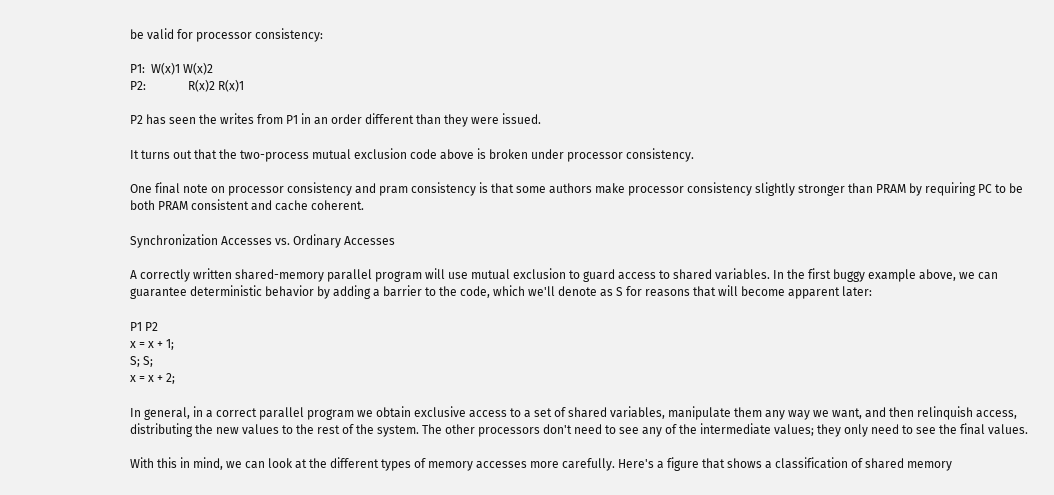be valid for processor consistency:

P1:  W(x)1 W(x)2
P2:              R(x)2 R(x)1

P2 has seen the writes from P1 in an order different than they were issued.

It turns out that the two-process mutual exclusion code above is broken under processor consistency.

One final note on processor consistency and pram consistency is that some authors make processor consistency slightly stronger than PRAM by requiring PC to be both PRAM consistent and cache coherent.

Synchronization Accesses vs. Ordinary Accesses

A correctly written shared-memory parallel program will use mutual exclusion to guard access to shared variables. In the first buggy example above, we can guarantee deterministic behavior by adding a barrier to the code, which we'll denote as S for reasons that will become apparent later:

P1 P2
x = x + 1;
S; S;
x = x + 2;

In general, in a correct parallel program we obtain exclusive access to a set of shared variables, manipulate them any way we want, and then relinquish access, distributing the new values to the rest of the system. The other processors don't need to see any of the intermediate values; they only need to see the final values.

With this in mind, we can look at the different types of memory accesses more carefully. Here's a figure that shows a classification of shared memory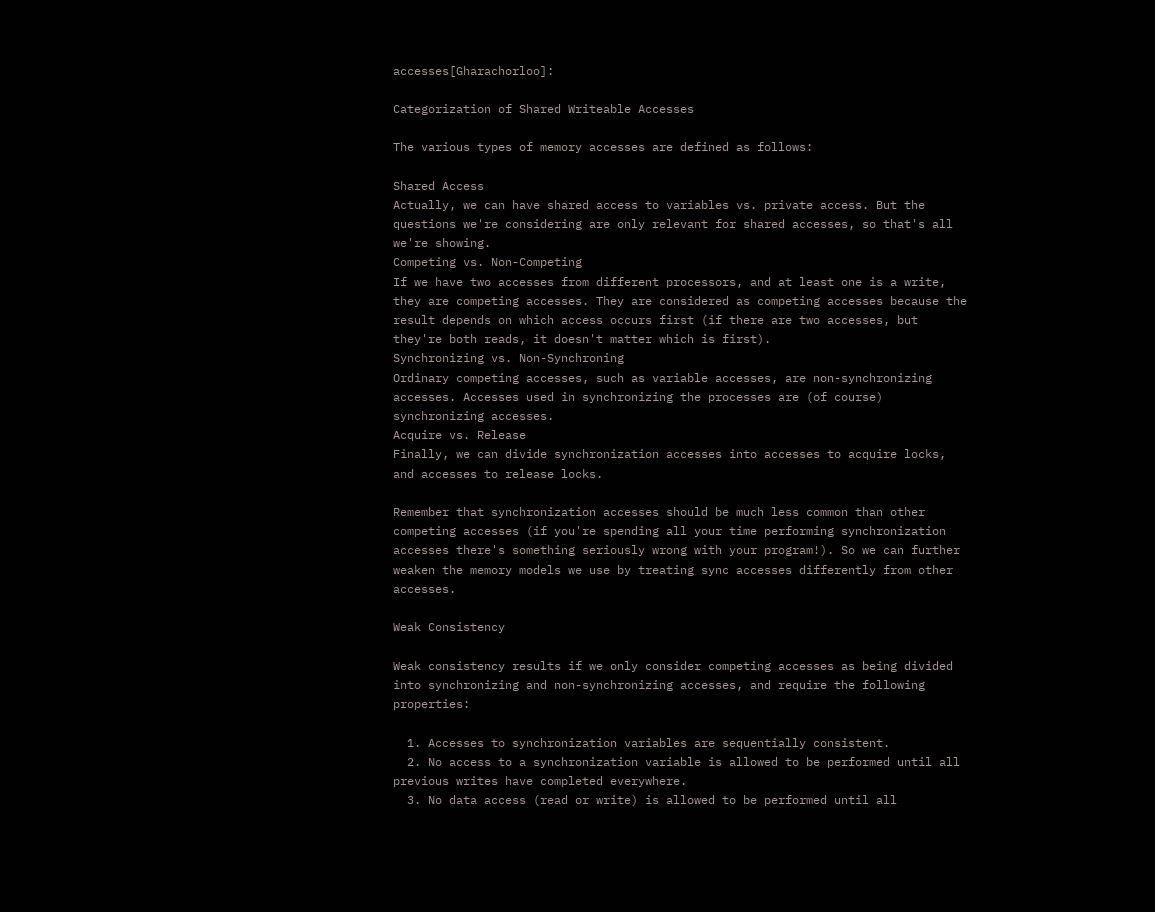accesses[Gharachorloo]:

Categorization of Shared Writeable Accesses

The various types of memory accesses are defined as follows:

Shared Access
Actually, we can have shared access to variables vs. private access. But the questions we're considering are only relevant for shared accesses, so that's all we're showing.
Competing vs. Non-Competing
If we have two accesses from different processors, and at least one is a write, they are competing accesses. They are considered as competing accesses because the result depends on which access occurs first (if there are two accesses, but they're both reads, it doesn't matter which is first).
Synchronizing vs. Non-Synchroning
Ordinary competing accesses, such as variable accesses, are non-synchronizing accesses. Accesses used in synchronizing the processes are (of course) synchronizing accesses.
Acquire vs. Release
Finally, we can divide synchronization accesses into accesses to acquire locks, and accesses to release locks.

Remember that synchronization accesses should be much less common than other competing accesses (if you're spending all your time performing synchronization accesses there's something seriously wrong with your program!). So we can further weaken the memory models we use by treating sync accesses differently from other accesses.

Weak Consistency

Weak consistency results if we only consider competing accesses as being divided into synchronizing and non-synchronizing accesses, and require the following properties:

  1. Accesses to synchronization variables are sequentially consistent.
  2. No access to a synchronization variable is allowed to be performed until all previous writes have completed everywhere.
  3. No data access (read or write) is allowed to be performed until all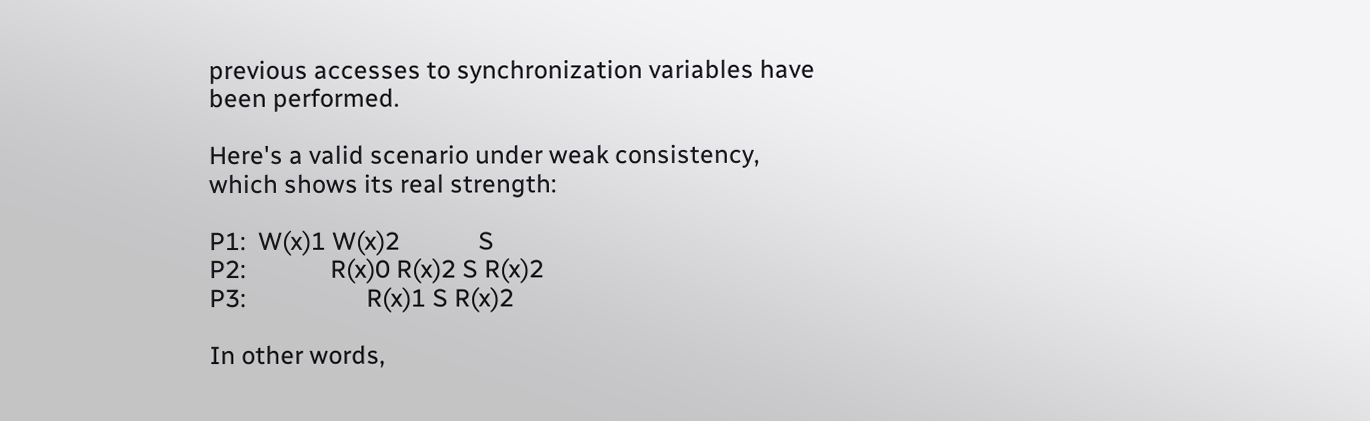previous accesses to synchronization variables have been performed.

Here's a valid scenario under weak consistency, which shows its real strength:

P1:  W(x)1 W(x)2             S
P2:              R(x)0 R(x)2 S R(x)2
P3:                    R(x)1 S R(x)2

In other words,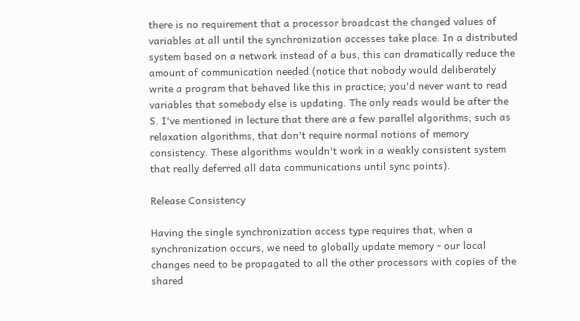there is no requirement that a processor broadcast the changed values of variables at all until the synchronization accesses take place. In a distributed system based on a network instead of a bus, this can dramatically reduce the amount of communication needed (notice that nobody would deliberately write a program that behaved like this in practice; you'd never want to read variables that somebody else is updating. The only reads would be after the S. I've mentioned in lecture that there are a few parallel algorithms, such as relaxation algorithms, that don't require normal notions of memory consistency. These algorithms wouldn't work in a weakly consistent system that really deferred all data communications until sync points).

Release Consistency

Having the single synchronization access type requires that, when a synchronization occurs, we need to globally update memory - our local changes need to be propagated to all the other processors with copies of the shared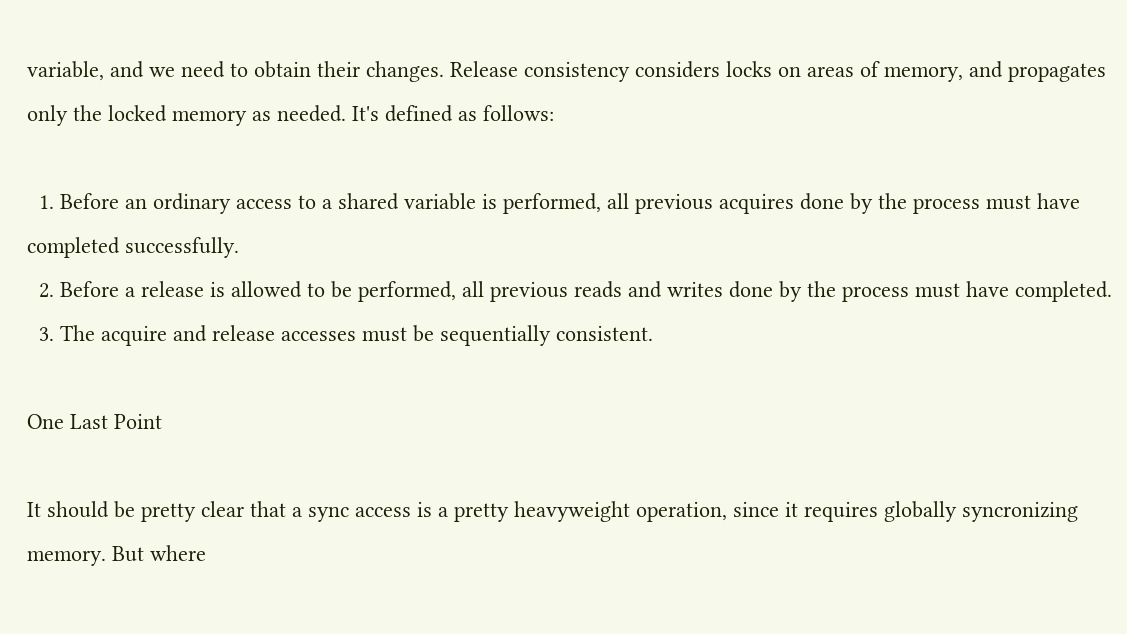variable, and we need to obtain their changes. Release consistency considers locks on areas of memory, and propagates only the locked memory as needed. It's defined as follows:

  1. Before an ordinary access to a shared variable is performed, all previous acquires done by the process must have completed successfully.
  2. Before a release is allowed to be performed, all previous reads and writes done by the process must have completed.
  3. The acquire and release accesses must be sequentially consistent.

One Last Point

It should be pretty clear that a sync access is a pretty heavyweight operation, since it requires globally syncronizing memory. But where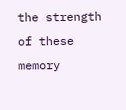the strength of these memory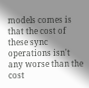models comes is that the cost of these sync operations isn't any worse than the cost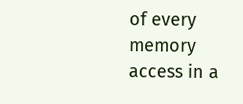of every memory access in a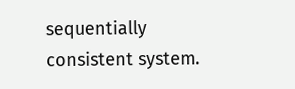sequentially consistent system.